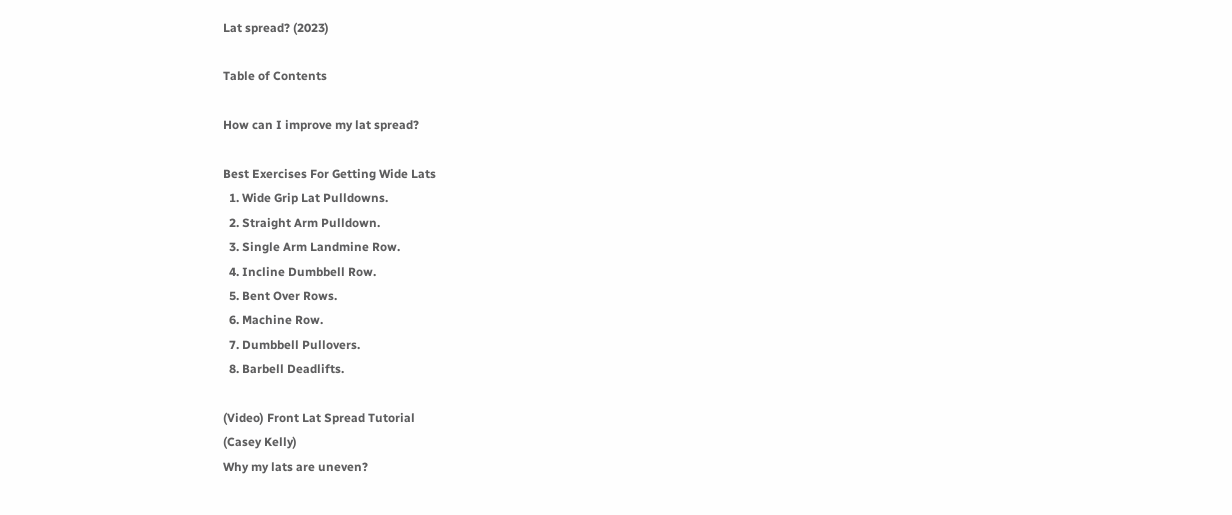Lat spread? (2023)

Table of Contents

How can I improve my lat spread?

Best Exercises For Getting Wide Lats
  1. Wide Grip Lat Pulldowns.
  2. Straight Arm Pulldown.
  3. Single Arm Landmine Row.
  4. Incline Dumbbell Row.
  5. Bent Over Rows.
  6. Machine Row.
  7. Dumbbell Pullovers.
  8. Barbell Deadlifts.

(Video) Front Lat Spread Tutorial
(Casey Kelly)
Why my lats are uneven?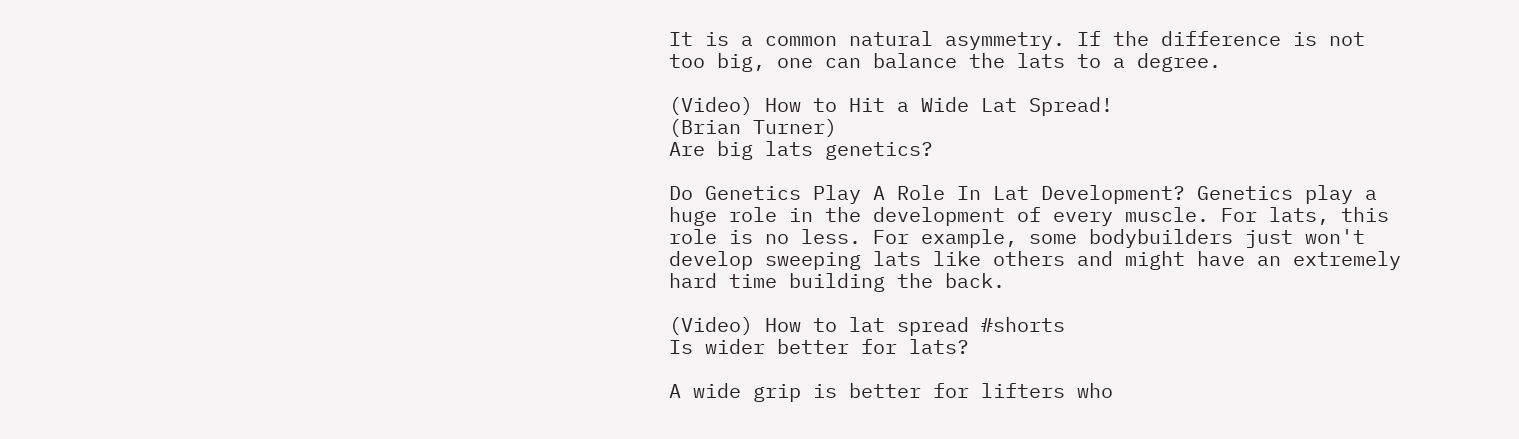It is a common natural asymmetry. If the difference is not too big, one can balance the lats to a degree.

(Video) How to Hit a Wide Lat Spread!
(Brian Turner)
Are big lats genetics?

Do Genetics Play A Role In Lat Development? Genetics play a huge role in the development of every muscle. For lats, this role is no less. For example, some bodybuilders just won't develop sweeping lats like others and might have an extremely hard time building the back.

(Video) How to lat spread #shorts
Is wider better for lats?

A wide grip is better for lifters who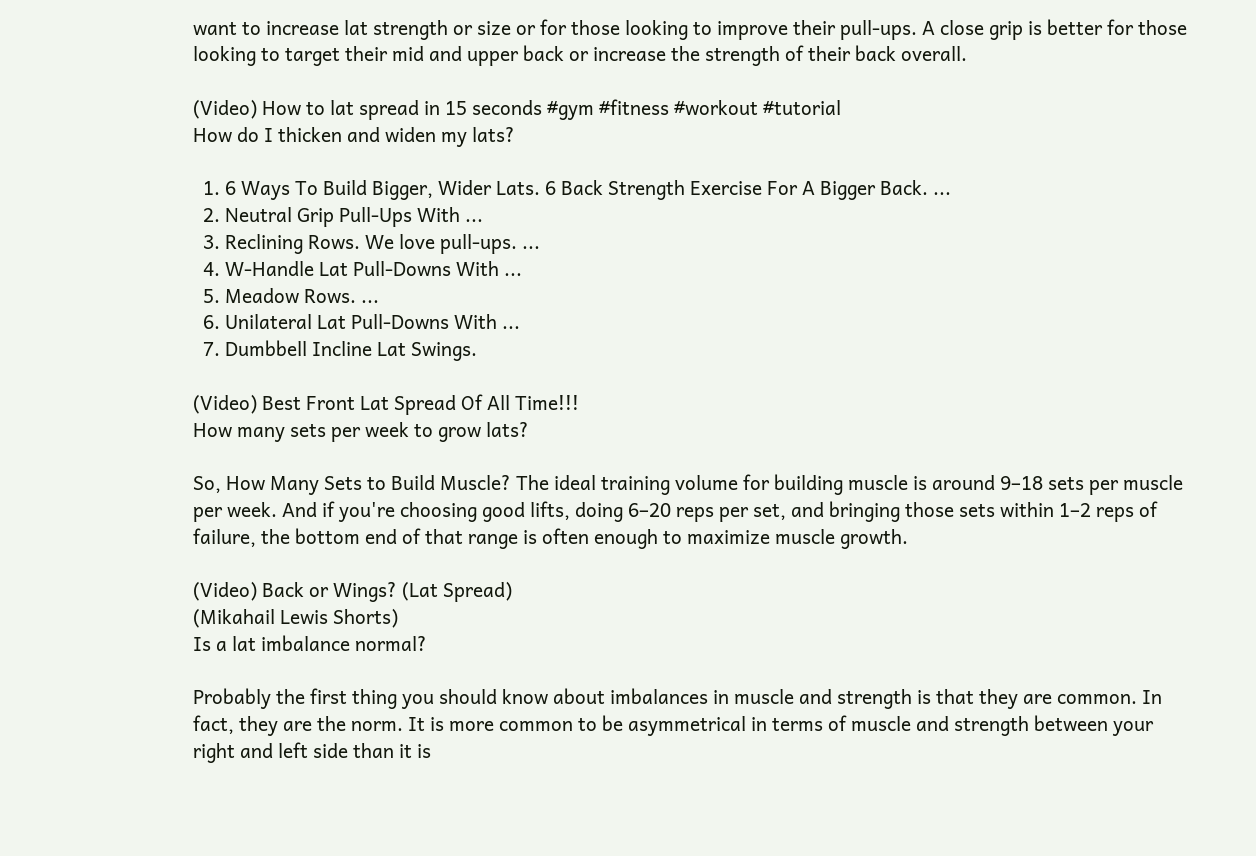want to increase lat strength or size or for those looking to improve their pull-ups. A close grip is better for those looking to target their mid and upper back or increase the strength of their back overall.

(Video) How to lat spread in 15 seconds #gym #fitness #workout #tutorial
How do I thicken and widen my lats?

  1. 6 Ways To Build Bigger, Wider Lats. 6 Back Strength Exercise For A Bigger Back. ...
  2. Neutral Grip Pull-Ups With ...
  3. Reclining Rows. We love pull-ups. ...
  4. W-Handle Lat Pull-Downs With ...
  5. Meadow Rows. ...
  6. Unilateral Lat Pull-Downs With ...
  7. Dumbbell Incline Lat Swings.

(Video) Best Front Lat Spread Of All Time!!!
How many sets per week to grow lats?

So, How Many Sets to Build Muscle? The ideal training volume for building muscle is around 9–18 sets per muscle per week. And if you're choosing good lifts, doing 6–20 reps per set, and bringing those sets within 1–2 reps of failure, the bottom end of that range is often enough to maximize muscle growth.

(Video) Back or Wings? (Lat Spread)
(Mikahail Lewis Shorts)
Is a lat imbalance normal?

Probably the first thing you should know about imbalances in muscle and strength is that they are common. In fact, they are the norm. It is more common to be asymmetrical in terms of muscle and strength between your right and left side than it is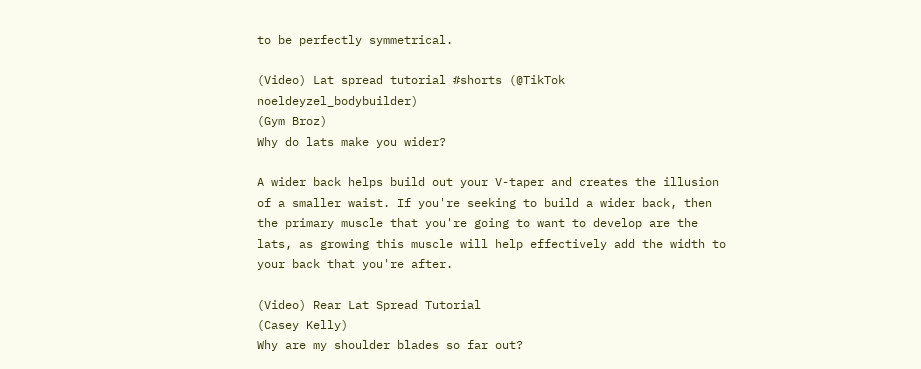to be perfectly symmetrical.

(Video) Lat spread tutorial #shorts (@TikTok noeldeyzel_bodybuilder)
(Gym Broz)
Why do lats make you wider?

A wider back helps build out your V-taper and creates the illusion of a smaller waist. If you're seeking to build a wider back, then the primary muscle that you're going to want to develop are the lats, as growing this muscle will help effectively add the width to your back that you're after.

(Video) Rear Lat Spread Tutorial
(Casey Kelly)
Why are my shoulder blades so far out?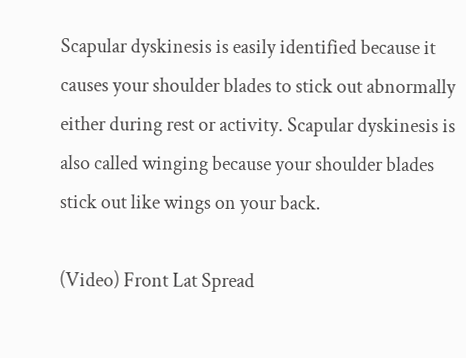Scapular dyskinesis is easily identified because it causes your shoulder blades to stick out abnormally either during rest or activity. Scapular dyskinesis is also called winging because your shoulder blades stick out like wings on your back.

(Video) Front Lat Spread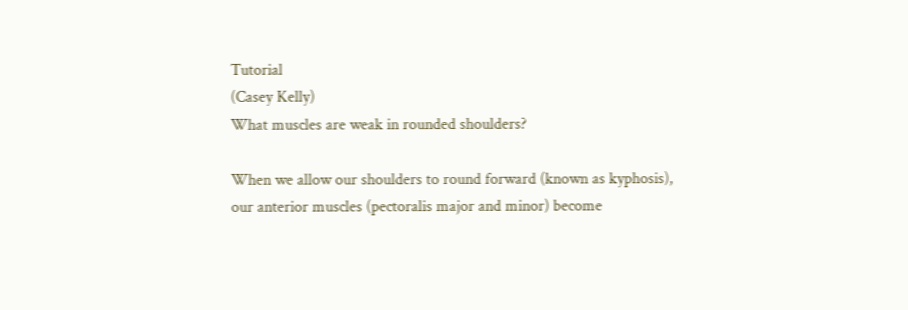Tutorial
(Casey Kelly)
What muscles are weak in rounded shoulders?

When we allow our shoulders to round forward (known as kyphosis), our anterior muscles (pectoralis major and minor) become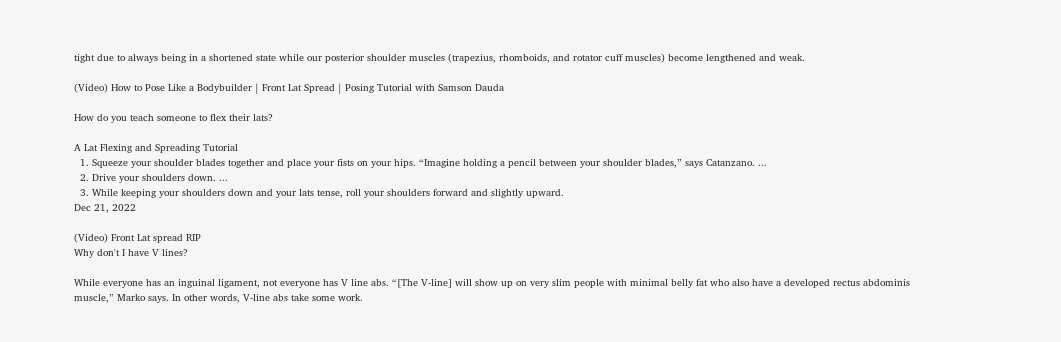tight due to always being in a shortened state while our posterior shoulder muscles (trapezius, rhomboids, and rotator cuff muscles) become lengthened and weak.

(Video) How to Pose Like a Bodybuilder | Front Lat Spread | Posing Tutorial with Samson Dauda

How do you teach someone to flex their lats?

A Lat Flexing and Spreading Tutorial
  1. Squeeze your shoulder blades together and place your fists on your hips. “Imagine holding a pencil between your shoulder blades,” says Catanzano. ...
  2. Drive your shoulders down. ...
  3. While keeping your shoulders down and your lats tense, roll your shoulders forward and slightly upward.
Dec 21, 2022

(Video) Front Lat spread RIP
Why don't I have V lines?

While everyone has an inguinal ligament, not everyone has V line abs. “[The V-line] will show up on very slim people with minimal belly fat who also have a developed rectus abdominis muscle,” Marko says. In other words, V-line abs take some work.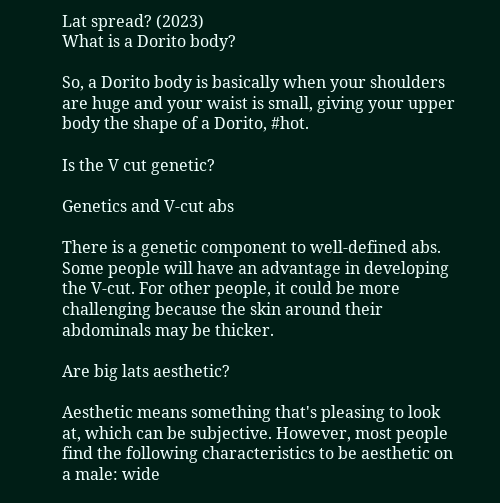Lat spread? (2023)
What is a Dorito body?

So, a Dorito body is basically when your shoulders are huge and your waist is small, giving your upper body the shape of a Dorito, #hot.

Is the V cut genetic?

Genetics and V-cut abs

There is a genetic component to well-defined abs. Some people will have an advantage in developing the V-cut. For other people, it could be more challenging because the skin around their abdominals may be thicker.

Are big lats aesthetic?

Aesthetic means something that's pleasing to look at, which can be subjective. However, most people find the following characteristics to be aesthetic on a male: wide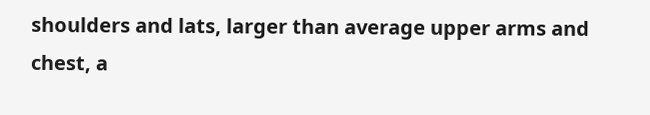shoulders and lats, larger than average upper arms and chest, a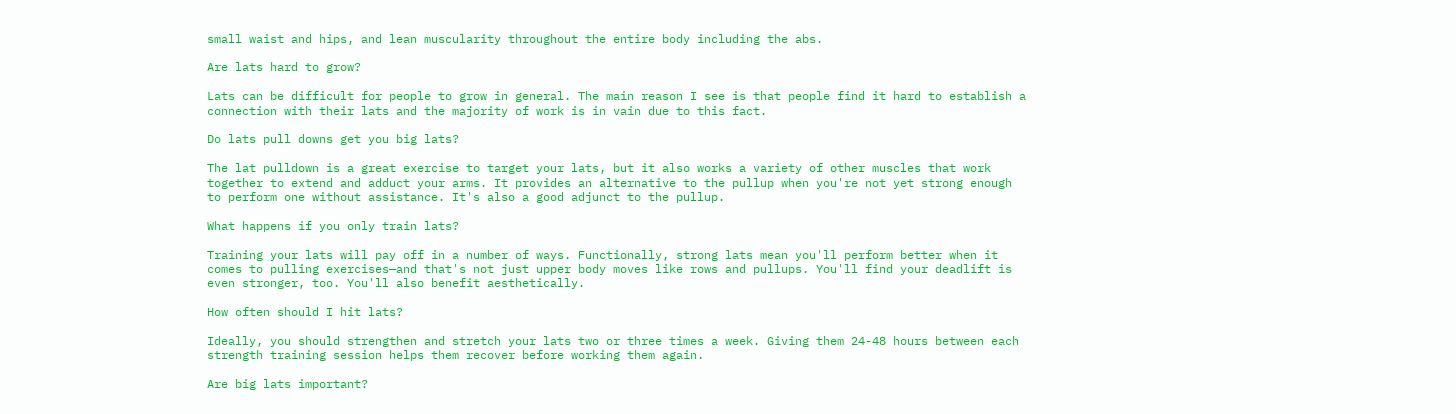small waist and hips, and lean muscularity throughout the entire body including the abs.

Are lats hard to grow?

Lats can be difficult for people to grow in general. The main reason I see is that people find it hard to establish a connection with their lats and the majority of work is in vain due to this fact.

Do lats pull downs get you big lats?

The lat pulldown is a great exercise to target your lats, but it also works a variety of other muscles that work together to extend and adduct your arms. It provides an alternative to the pullup when you're not yet strong enough to perform one without assistance. It's also a good adjunct to the pullup.

What happens if you only train lats?

Training your lats will pay off in a number of ways. Functionally, strong lats mean you'll perform better when it comes to pulling exercises—and that's not just upper body moves like rows and pullups. You'll find your deadlift is even stronger, too. You'll also benefit aesthetically.

How often should I hit lats?

Ideally, you should strengthen and stretch your lats two or three times a week. Giving them 24-48 hours between each strength training session helps them recover before working them again.

Are big lats important?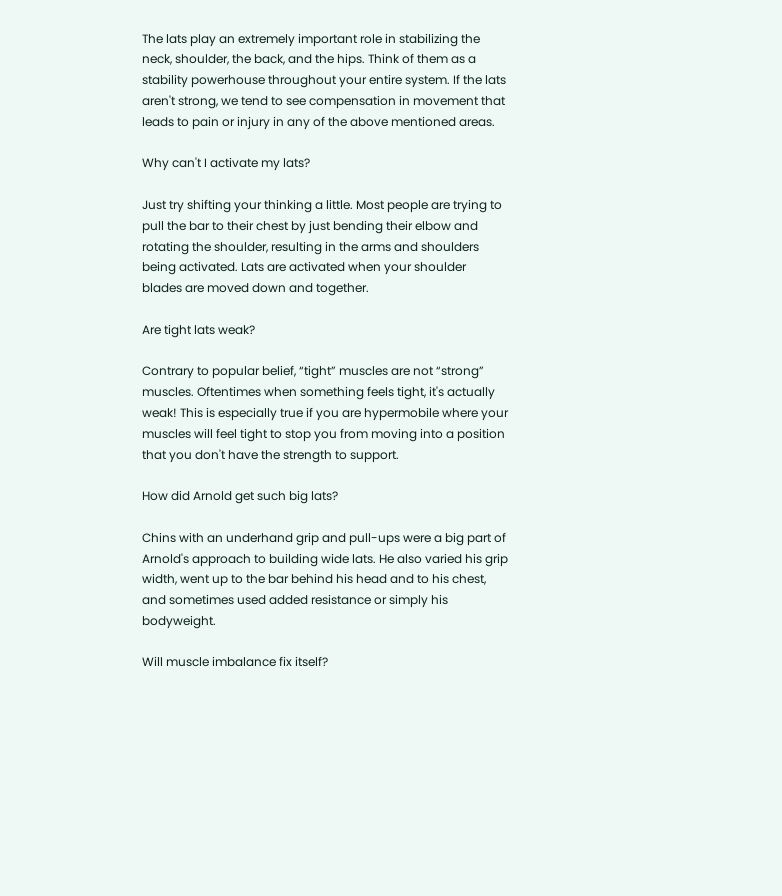The lats play an extremely important role in stabilizing the neck, shoulder, the back, and the hips. Think of them as a stability powerhouse throughout your entire system. If the lats aren't strong, we tend to see compensation in movement that leads to pain or injury in any of the above mentioned areas.

Why can't I activate my lats?

Just try shifting your thinking a little. Most people are trying to pull the bar to their chest by just bending their elbow and rotating the shoulder, resulting in the arms and shoulders being activated. Lats are activated when your shoulder blades are moved down and together.

Are tight lats weak?

Contrary to popular belief, “tight” muscles are not “strong” muscles. Oftentimes when something feels tight, it's actually weak! This is especially true if you are hypermobile where your muscles will feel tight to stop you from moving into a position that you don't have the strength to support.

How did Arnold get such big lats?

Chins with an underhand grip and pull-ups were a big part of Arnold's approach to building wide lats. He also varied his grip width, went up to the bar behind his head and to his chest, and sometimes used added resistance or simply his bodyweight.

Will muscle imbalance fix itself?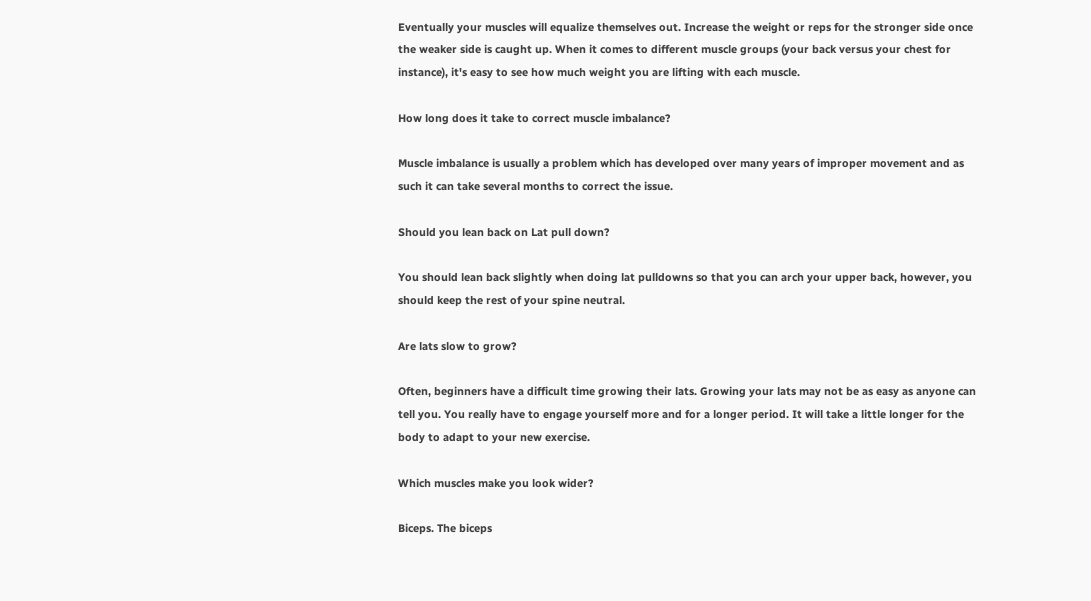Eventually your muscles will equalize themselves out. Increase the weight or reps for the stronger side once the weaker side is caught up. When it comes to different muscle groups (your back versus your chest for instance), it's easy to see how much weight you are lifting with each muscle.

How long does it take to correct muscle imbalance?

Muscle imbalance is usually a problem which has developed over many years of improper movement and as such it can take several months to correct the issue.

Should you lean back on Lat pull down?

You should lean back slightly when doing lat pulldowns so that you can arch your upper back, however, you should keep the rest of your spine neutral.

Are lats slow to grow?

Often, beginners have a difficult time growing their lats. Growing your lats may not be as easy as anyone can tell you. You really have to engage yourself more and for a longer period. It will take a little longer for the body to adapt to your new exercise.

Which muscles make you look wider?

Biceps. The biceps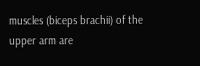muscles (biceps brachii) of the upper arm are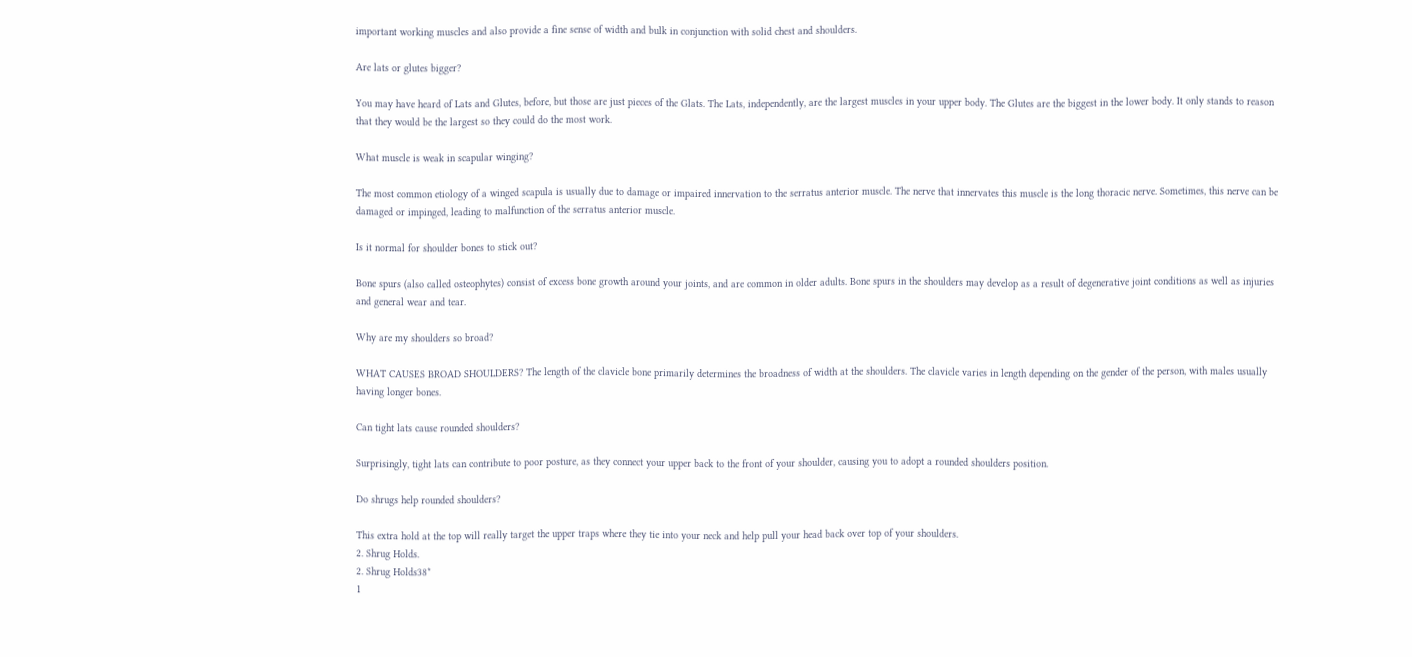important working muscles and also provide a fine sense of width and bulk in conjunction with solid chest and shoulders.

Are lats or glutes bigger?

You may have heard of Lats and Glutes, before, but those are just pieces of the Glats. The Lats, independently, are the largest muscles in your upper body. The Glutes are the biggest in the lower body. It only stands to reason that they would be the largest so they could do the most work.

What muscle is weak in scapular winging?

The most common etiology of a winged scapula is usually due to damage or impaired innervation to the serratus anterior muscle. The nerve that innervates this muscle is the long thoracic nerve. Sometimes, this nerve can be damaged or impinged, leading to malfunction of the serratus anterior muscle.

Is it normal for shoulder bones to stick out?

Bone spurs (also called osteophytes) consist of excess bone growth around your joints, and are common in older adults. Bone spurs in the shoulders may develop as a result of degenerative joint conditions as well as injuries and general wear and tear.

Why are my shoulders so broad?

WHAT CAUSES BROAD SHOULDERS? The length of the clavicle bone primarily determines the broadness of width at the shoulders. The clavicle varies in length depending on the gender of the person, with males usually having longer bones.

Can tight lats cause rounded shoulders?

Surprisingly, tight lats can contribute to poor posture, as they connect your upper back to the front of your shoulder, causing you to adopt a rounded shoulders position.

Do shrugs help rounded shoulders?

This extra hold at the top will really target the upper traps where they tie into your neck and help pull your head back over top of your shoulders.
2. Shrug Holds.
2. Shrug Holds38*
1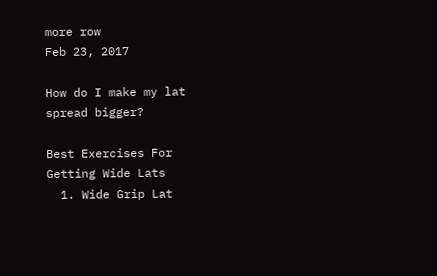more row
Feb 23, 2017

How do I make my lat spread bigger?

Best Exercises For Getting Wide Lats
  1. Wide Grip Lat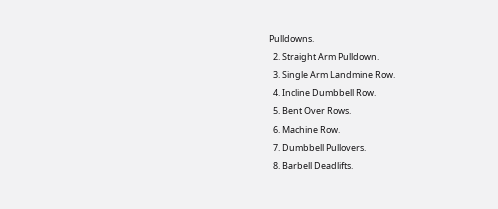Pulldowns.
  2. Straight Arm Pulldown.
  3. Single Arm Landmine Row.
  4. Incline Dumbbell Row.
  5. Bent Over Rows.
  6. Machine Row.
  7. Dumbbell Pullovers.
  8. Barbell Deadlifts.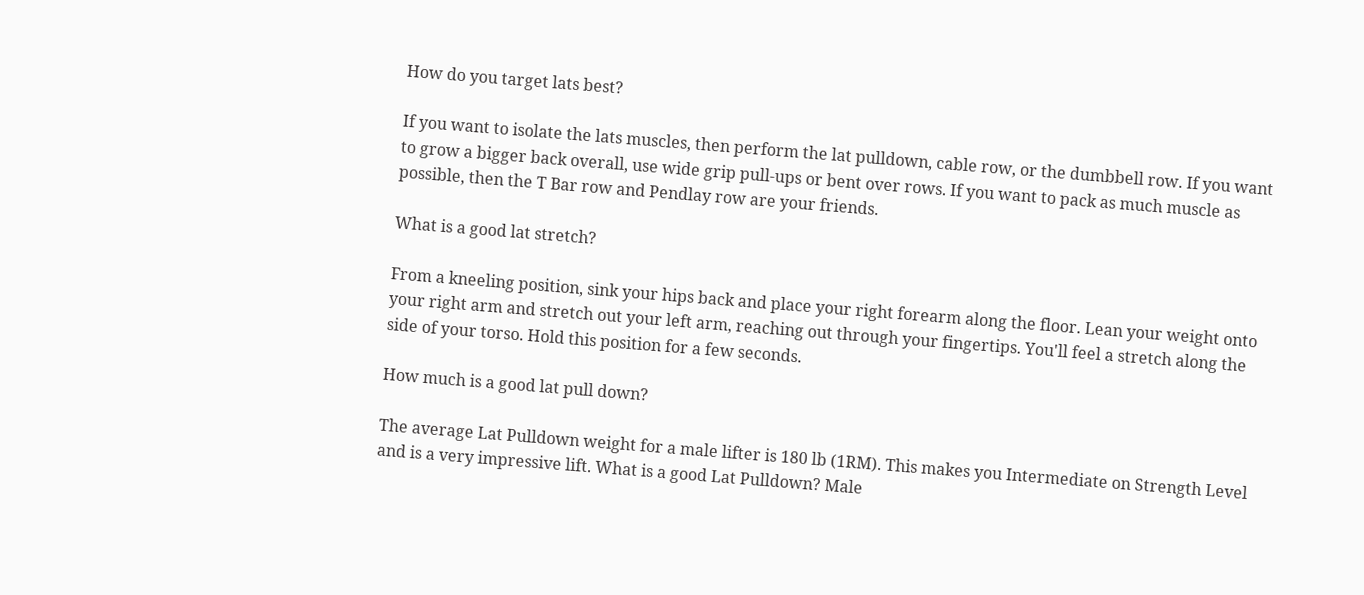How do you target lats best?

If you want to isolate the lats muscles, then perform the lat pulldown, cable row, or the dumbbell row. If you want to grow a bigger back overall, use wide grip pull-ups or bent over rows. If you want to pack as much muscle as possible, then the T Bar row and Pendlay row are your friends.

What is a good lat stretch?

From a kneeling position, sink your hips back and place your right forearm along the floor. Lean your weight onto your right arm and stretch out your left arm, reaching out through your fingertips. You'll feel a stretch along the side of your torso. Hold this position for a few seconds.

How much is a good lat pull down?

The average Lat Pulldown weight for a male lifter is 180 lb (1RM). This makes you Intermediate on Strength Level and is a very impressive lift. What is a good Lat Pulldown? Male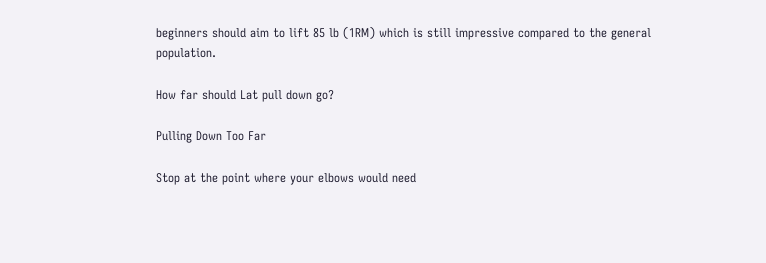beginners should aim to lift 85 lb (1RM) which is still impressive compared to the general population.

How far should Lat pull down go?

Pulling Down Too Far

Stop at the point where your elbows would need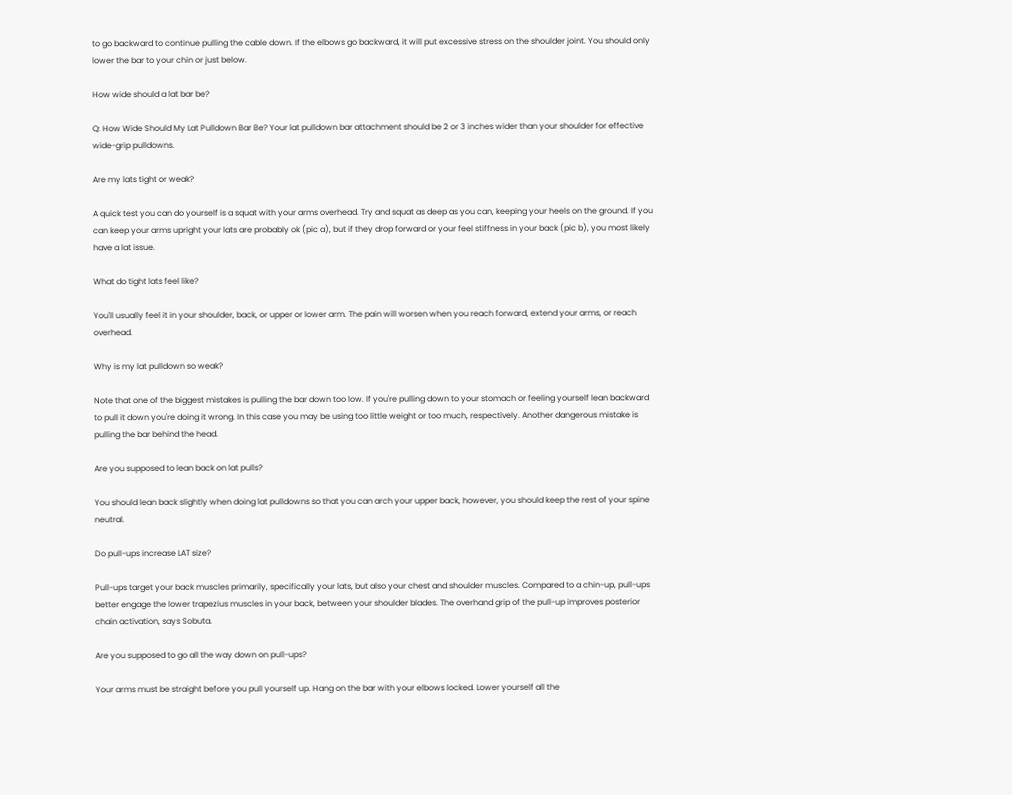to go backward to continue pulling the cable down. If the elbows go backward, it will put excessive stress on the shoulder joint. You should only lower the bar to your chin or just below.

How wide should a lat bar be?

Q: How Wide Should My Lat Pulldown Bar Be? Your lat pulldown bar attachment should be 2 or 3 inches wider than your shoulder for effective wide-grip pulldowns.

Are my lats tight or weak?

A quick test you can do yourself is a squat with your arms overhead. Try and squat as deep as you can, keeping your heels on the ground. If you can keep your arms upright your lats are probably ok (pic a), but if they drop forward or your feel stiffness in your back (pic b), you most likely have a lat issue.

What do tight lats feel like?

You'll usually feel it in your shoulder, back, or upper or lower arm. The pain will worsen when you reach forward, extend your arms, or reach overhead.

Why is my lat pulldown so weak?

Note that one of the biggest mistakes is pulling the bar down too low. If you're pulling down to your stomach or feeling yourself lean backward to pull it down you're doing it wrong. In this case you may be using too little weight or too much, respectively. Another dangerous mistake is pulling the bar behind the head.

Are you supposed to lean back on lat pulls?

You should lean back slightly when doing lat pulldowns so that you can arch your upper back, however, you should keep the rest of your spine neutral.

Do pull-ups increase LAT size?

Pull-ups target your back muscles primarily, specifically your lats, but also your chest and shoulder muscles. Compared to a chin-up, pull-ups better engage the lower trapezius muscles in your back, between your shoulder blades. The overhand grip of the pull-up improves posterior chain activation, says Sobuta.

Are you supposed to go all the way down on pull-ups?

Your arms must be straight before you pull yourself up. Hang on the bar with your elbows locked. Lower yourself all the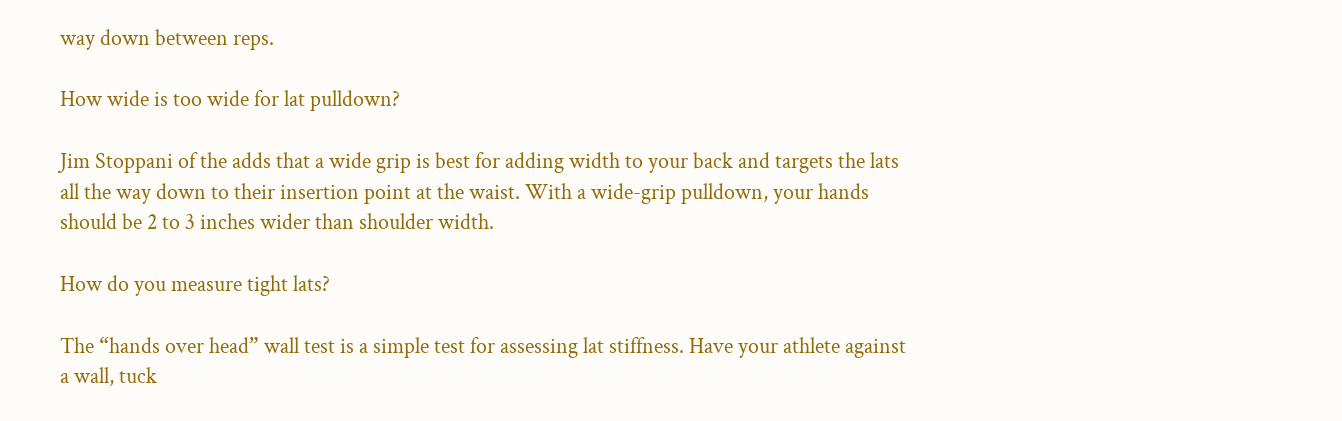way down between reps.

How wide is too wide for lat pulldown?

Jim Stoppani of the adds that a wide grip is best for adding width to your back and targets the lats all the way down to their insertion point at the waist. With a wide-grip pulldown, your hands should be 2 to 3 inches wider than shoulder width.

How do you measure tight lats?

The “hands over head” wall test is a simple test for assessing lat stiffness. Have your athlete against a wall, tuck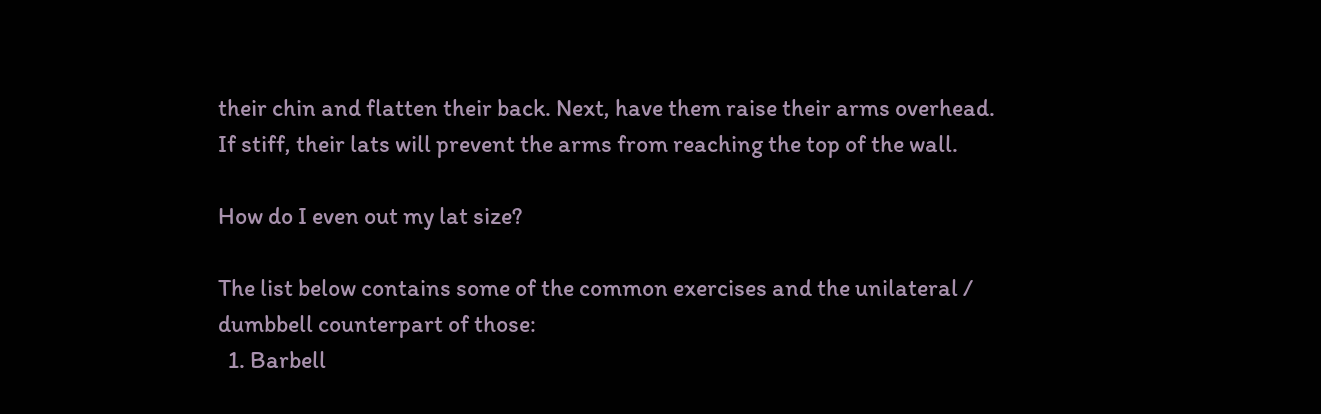their chin and flatten their back. Next, have them raise their arms overhead. If stiff, their lats will prevent the arms from reaching the top of the wall.

How do I even out my lat size?

The list below contains some of the common exercises and the unilateral / dumbbell counterpart of those:
  1. Barbell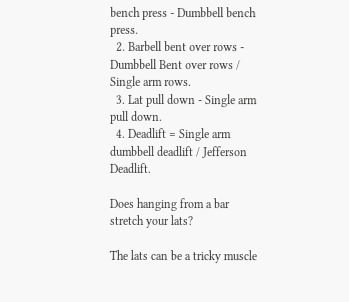bench press - Dumbbell bench press.
  2. Barbell bent over rows - Dumbbell Bent over rows / Single arm rows.
  3. Lat pull down - Single arm pull down.
  4. Deadlift = Single arm dumbbell deadlift / Jefferson Deadlift.

Does hanging from a bar stretch your lats?

The lats can be a tricky muscle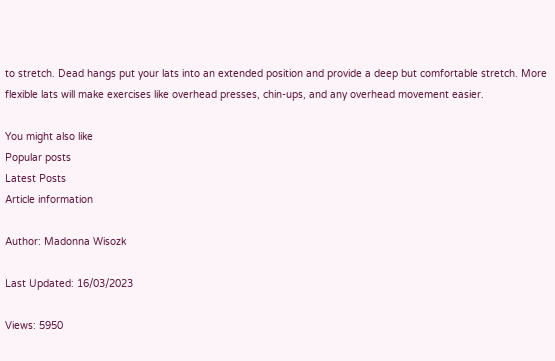to stretch. Dead hangs put your lats into an extended position and provide a deep but comfortable stretch. More flexible lats will make exercises like overhead presses, chin-ups, and any overhead movement easier.

You might also like
Popular posts
Latest Posts
Article information

Author: Madonna Wisozk

Last Updated: 16/03/2023

Views: 5950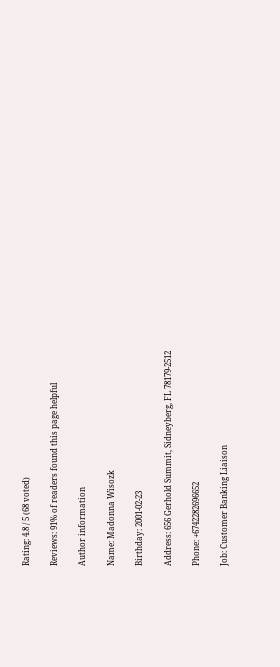Rating: 4.8 / 5 (68 voted)

Reviews: 91% of readers found this page helpful

Author information

Name: Madonna Wisozk

Birthday: 2001-02-23

Address: 656 Gerhold Summit, Sidneyberg, FL 78179-2512

Phone: +6742282696652

Job: Customer Banking Liaison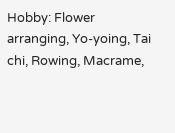Hobby: Flower arranging, Yo-yoing, Tai chi, Rowing, Macrame,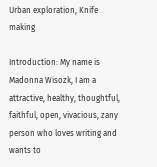Urban exploration, Knife making

Introduction: My name is Madonna Wisozk, I am a attractive, healthy, thoughtful, faithful, open, vivacious, zany person who loves writing and wants to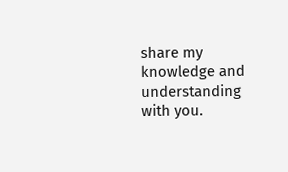share my knowledge and understanding with you.